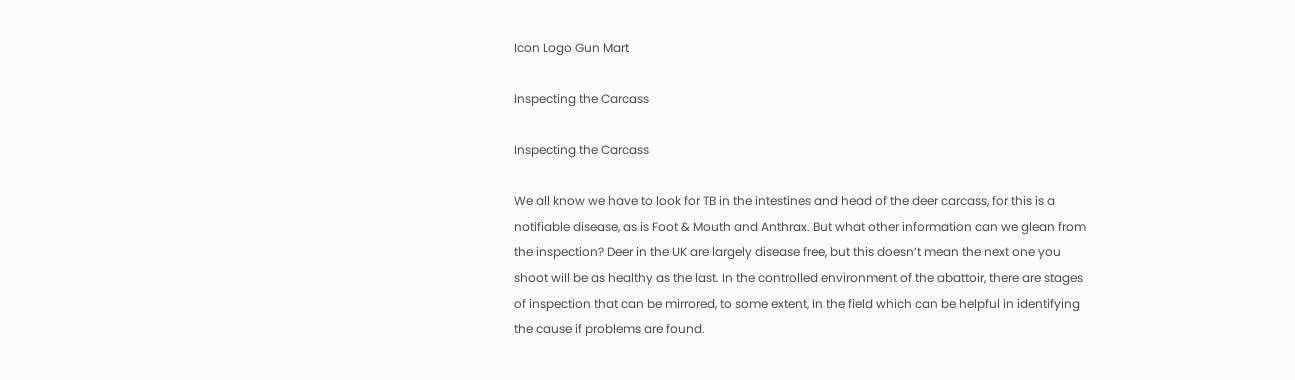Icon Logo Gun Mart

Inspecting the Carcass

Inspecting the Carcass

We all know we have to look for TB in the intestines and head of the deer carcass, for this is a notifiable disease, as is Foot & Mouth and Anthrax. But what other information can we glean from the inspection? Deer in the UK are largely disease free, but this doesn’t mean the next one you shoot will be as healthy as the last. In the controlled environment of the abattoir, there are stages of inspection that can be mirrored, to some extent, in the field which can be helpful in identifying the cause if problems are found.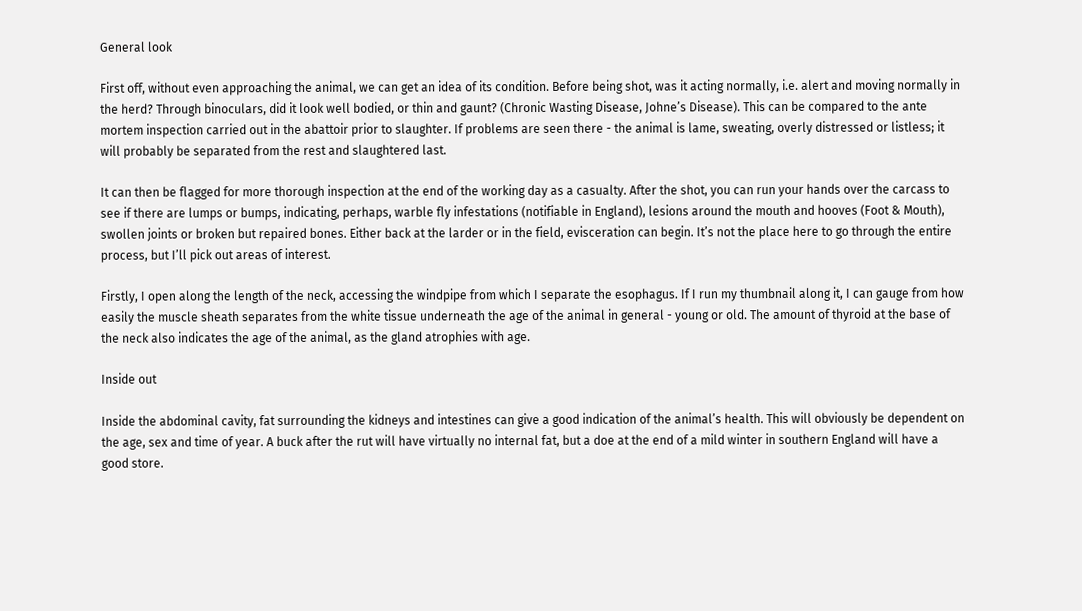General look

First off, without even approaching the animal, we can get an idea of its condition. Before being shot, was it acting normally, i.e. alert and moving normally in the herd? Through binoculars, did it look well bodied, or thin and gaunt? (Chronic Wasting Disease, Johne’s Disease). This can be compared to the ante mortem inspection carried out in the abattoir prior to slaughter. If problems are seen there - the animal is lame, sweating, overly distressed or listless; it will probably be separated from the rest and slaughtered last.

It can then be flagged for more thorough inspection at the end of the working day as a casualty. After the shot, you can run your hands over the carcass to see if there are lumps or bumps, indicating, perhaps, warble fly infestations (notifiable in England), lesions around the mouth and hooves (Foot & Mouth), swollen joints or broken but repaired bones. Either back at the larder or in the field, evisceration can begin. It’s not the place here to go through the entire process, but I’ll pick out areas of interest.

Firstly, I open along the length of the neck, accessing the windpipe from which I separate the esophagus. If I run my thumbnail along it, I can gauge from how easily the muscle sheath separates from the white tissue underneath the age of the animal in general - young or old. The amount of thyroid at the base of the neck also indicates the age of the animal, as the gland atrophies with age.

Inside out

Inside the abdominal cavity, fat surrounding the kidneys and intestines can give a good indication of the animal’s health. This will obviously be dependent on the age, sex and time of year. A buck after the rut will have virtually no internal fat, but a doe at the end of a mild winter in southern England will have a good store.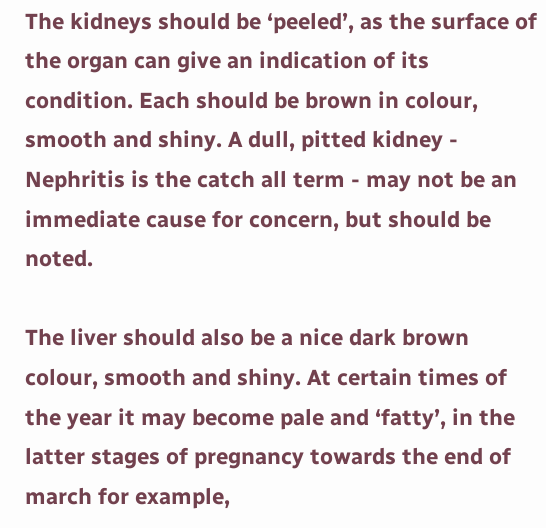The kidneys should be ‘peeled’, as the surface of the organ can give an indication of its condition. Each should be brown in colour, smooth and shiny. A dull, pitted kidney - Nephritis is the catch all term - may not be an immediate cause for concern, but should be noted.

The liver should also be a nice dark brown colour, smooth and shiny. At certain times of the year it may become pale and ‘fatty’, in the latter stages of pregnancy towards the end of march for example,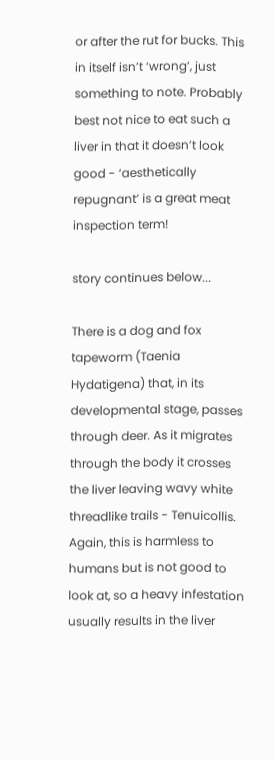or after the rut for bucks. This in itself isn’t ‘wrong’, just something to note. Probably best not nice to eat such a liver in that it doesn’t look good - ‘aesthetically repugnant’ is a great meat inspection term!

story continues below...

There is a dog and fox tapeworm (Taenia Hydatigena) that, in its developmental stage, passes through deer. As it migrates through the body it crosses the liver leaving wavy white threadlike trails - Tenuicollis. Again, this is harmless to humans but is not good to look at, so a heavy infestation usually results in the liver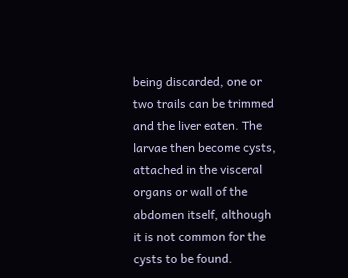being discarded, one or two trails can be trimmed and the liver eaten. The larvae then become cysts, attached in the visceral organs or wall of the abdomen itself, although it is not common for the cysts to be found.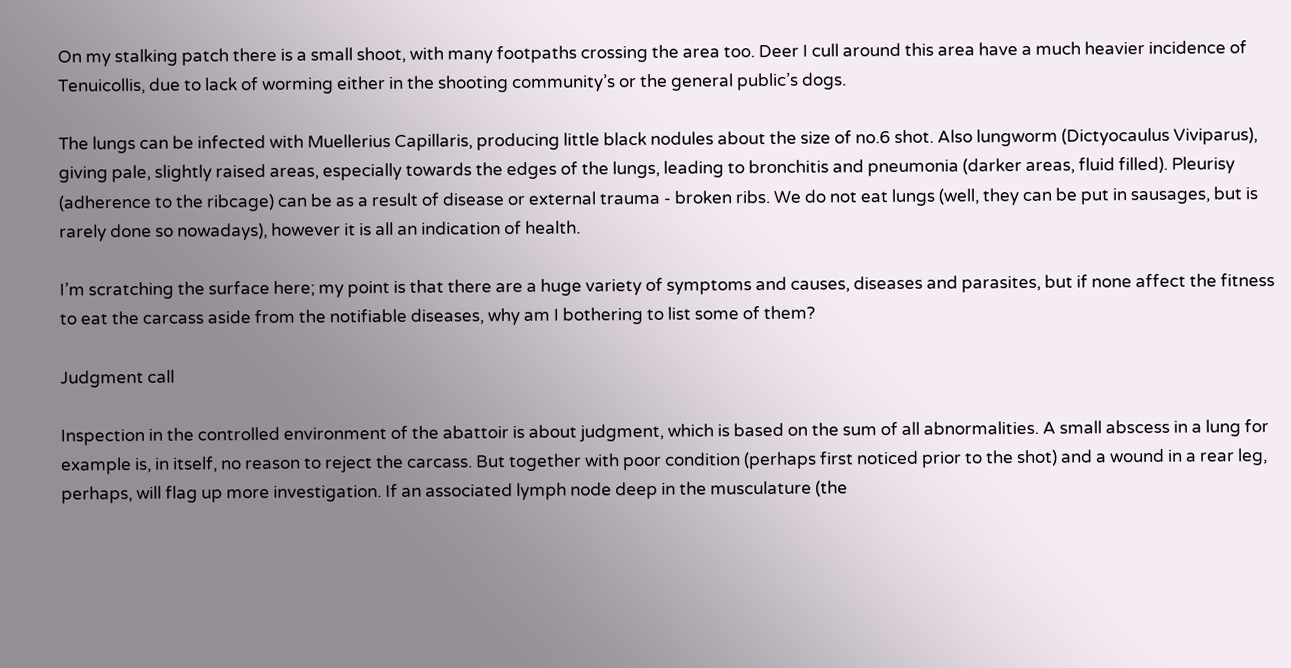On my stalking patch there is a small shoot, with many footpaths crossing the area too. Deer I cull around this area have a much heavier incidence of Tenuicollis, due to lack of worming either in the shooting community’s or the general public’s dogs.

The lungs can be infected with Muellerius Capillaris, producing little black nodules about the size of no.6 shot. Also lungworm (Dictyocaulus Viviparus), giving pale, slightly raised areas, especially towards the edges of the lungs, leading to bronchitis and pneumonia (darker areas, fluid filled). Pleurisy (adherence to the ribcage) can be as a result of disease or external trauma - broken ribs. We do not eat lungs (well, they can be put in sausages, but is rarely done so nowadays), however it is all an indication of health.

I’m scratching the surface here; my point is that there are a huge variety of symptoms and causes, diseases and parasites, but if none affect the fitness to eat the carcass aside from the notifiable diseases, why am I bothering to list some of them?

Judgment call

Inspection in the controlled environment of the abattoir is about judgment, which is based on the sum of all abnormalities. A small abscess in a lung for example is, in itself, no reason to reject the carcass. But together with poor condition (perhaps first noticed prior to the shot) and a wound in a rear leg, perhaps, will flag up more investigation. If an associated lymph node deep in the musculature (the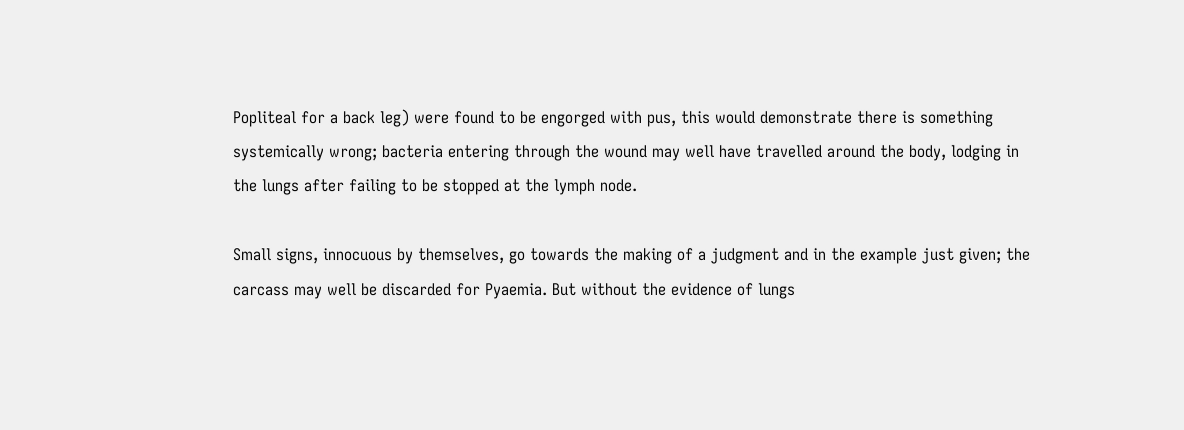Popliteal for a back leg) were found to be engorged with pus, this would demonstrate there is something systemically wrong; bacteria entering through the wound may well have travelled around the body, lodging in the lungs after failing to be stopped at the lymph node.

Small signs, innocuous by themselves, go towards the making of a judgment and in the example just given; the carcass may well be discarded for Pyaemia. But without the evidence of lungs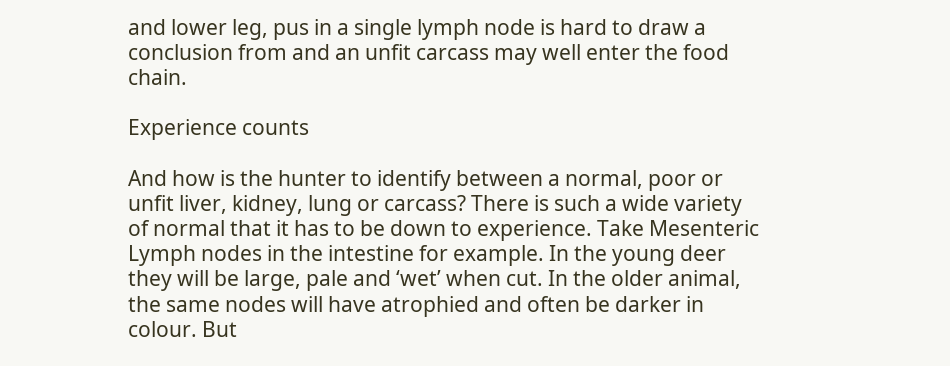and lower leg, pus in a single lymph node is hard to draw a conclusion from and an unfit carcass may well enter the food chain.

Experience counts

And how is the hunter to identify between a normal, poor or unfit liver, kidney, lung or carcass? There is such a wide variety of normal that it has to be down to experience. Take Mesenteric Lymph nodes in the intestine for example. In the young deer they will be large, pale and ‘wet’ when cut. In the older animal, the same nodes will have atrophied and often be darker in colour. But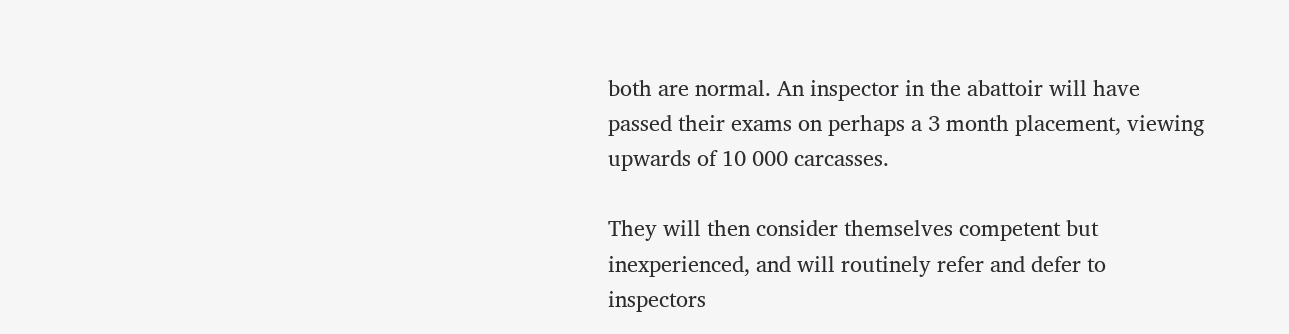both are normal. An inspector in the abattoir will have passed their exams on perhaps a 3 month placement, viewing upwards of 10 000 carcasses.

They will then consider themselves competent but inexperienced, and will routinely refer and defer to inspectors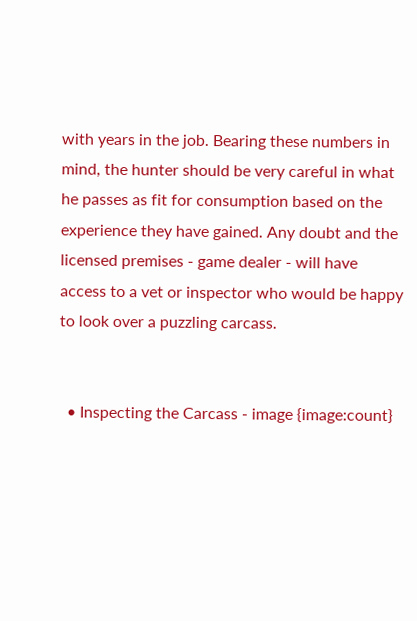with years in the job. Bearing these numbers in mind, the hunter should be very careful in what he passes as fit for consumption based on the experience they have gained. Any doubt and the licensed premises - game dealer - will have access to a vet or inspector who would be happy to look over a puzzling carcass.


  • Inspecting the Carcass - image {image:count}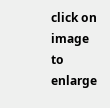click on image to enlarge